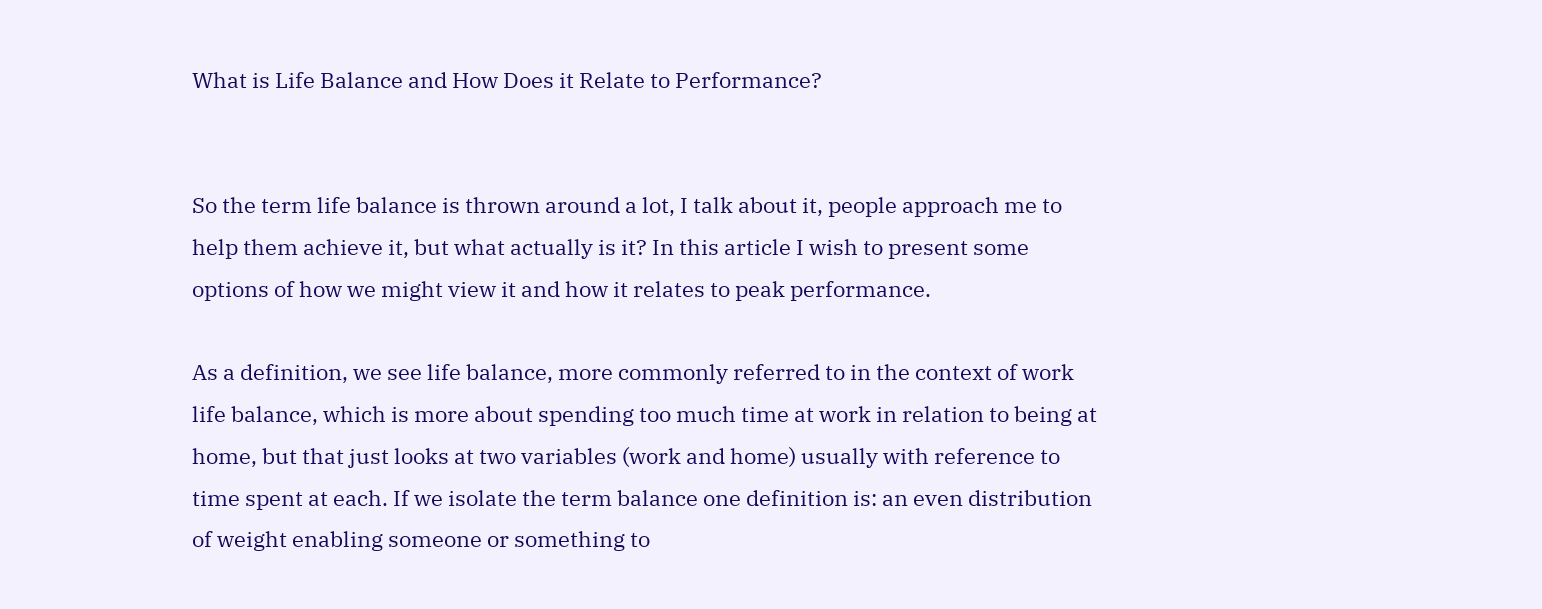What is Life Balance and How Does it Relate to Performance?


So the term life balance is thrown around a lot, I talk about it, people approach me to help them achieve it, but what actually is it? In this article I wish to present some options of how we might view it and how it relates to peak performance.

As a definition, we see life balance, more commonly referred to in the context of work life balance, which is more about spending too much time at work in relation to being at home, but that just looks at two variables (work and home) usually with reference to time spent at each. If we isolate the term balance one definition is: an even distribution of weight enabling someone or something to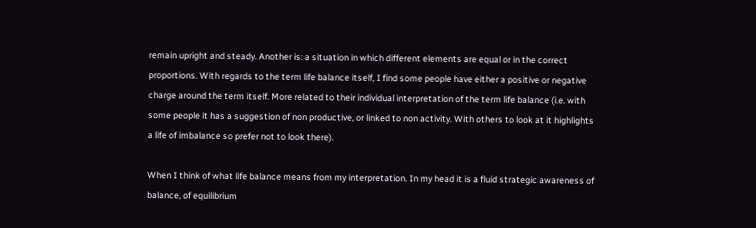remain upright and steady. Another is: a situation in which different elements are equal or in the correct proportions. With regards to the term life balance itself, I find some people have either a positive or negative charge around the term itself. More related to their individual interpretation of the term life balance (i.e. with some people it has a suggestion of non productive, or linked to non activity. With others to look at it highlights a life of imbalance so prefer not to look there).

When I think of what life balance means from my interpretation. In my head it is a fluid strategic awareness of balance, of equilibrium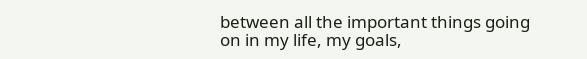between all the important things going on in my life, my goals,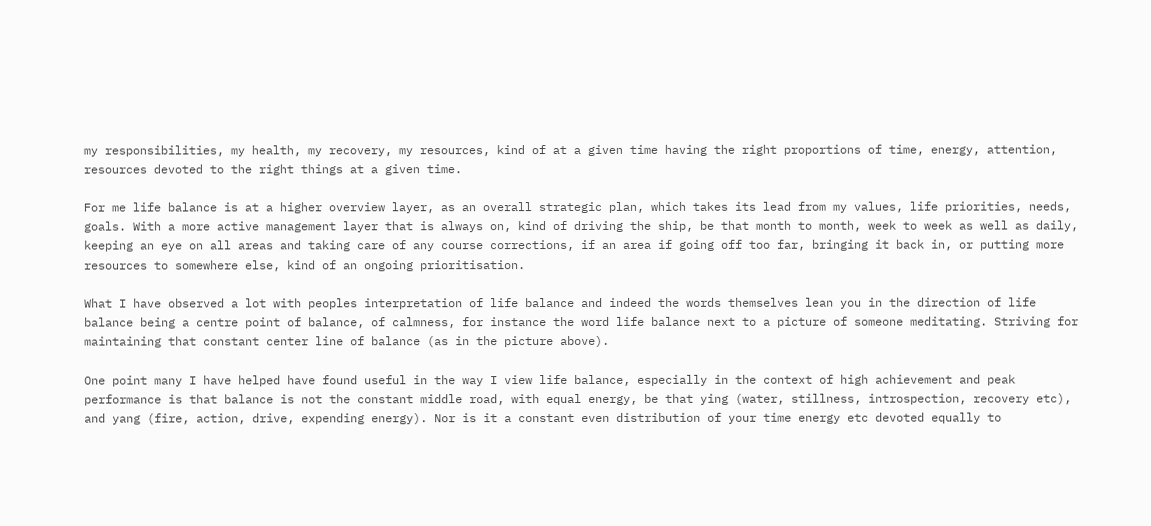my responsibilities, my health, my recovery, my resources, kind of at a given time having the right proportions of time, energy, attention, resources devoted to the right things at a given time.

For me life balance is at a higher overview layer, as an overall strategic plan, which takes its lead from my values, life priorities, needs, goals. With a more active management layer that is always on, kind of driving the ship, be that month to month, week to week as well as daily, keeping an eye on all areas and taking care of any course corrections, if an area if going off too far, bringing it back in, or putting more resources to somewhere else, kind of an ongoing prioritisation.

What I have observed a lot with peoples interpretation of life balance and indeed the words themselves lean you in the direction of life balance being a centre point of balance, of calmness, for instance the word life balance next to a picture of someone meditating. Striving for maintaining that constant center line of balance (as in the picture above).

One point many I have helped have found useful in the way I view life balance, especially in the context of high achievement and peak performance is that balance is not the constant middle road, with equal energy, be that ying (water, stillness, introspection, recovery etc), and yang (fire, action, drive, expending energy). Nor is it a constant even distribution of your time energy etc devoted equally to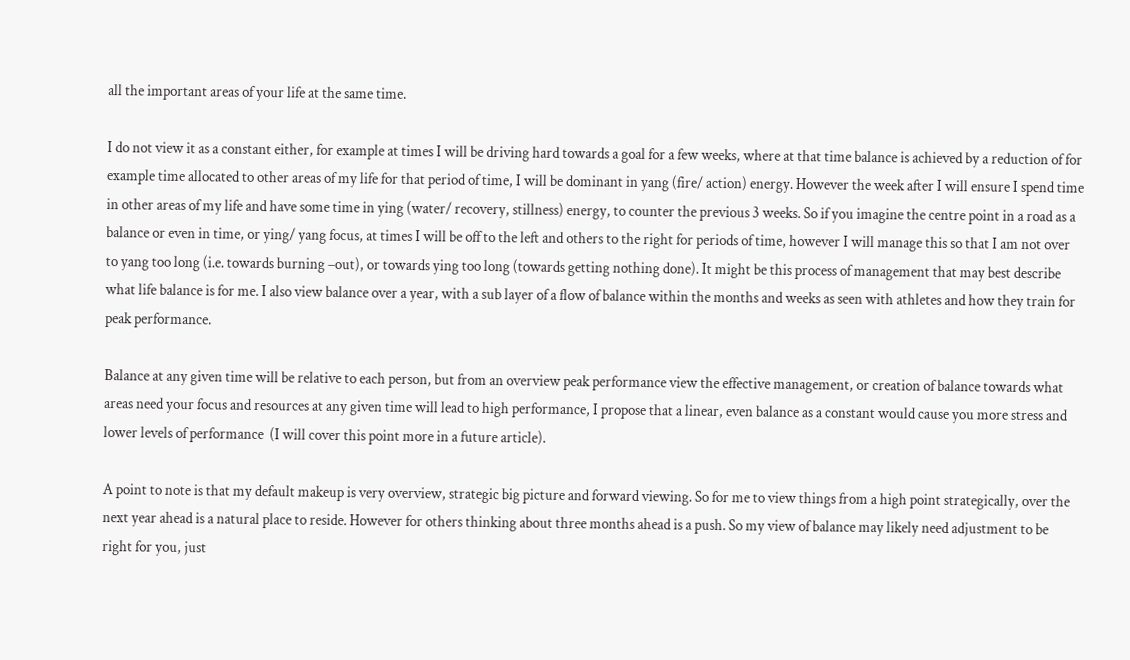all the important areas of your life at the same time.

I do not view it as a constant either, for example at times I will be driving hard towards a goal for a few weeks, where at that time balance is achieved by a reduction of for example time allocated to other areas of my life for that period of time, I will be dominant in yang (fire/ action) energy. However the week after I will ensure I spend time in other areas of my life and have some time in ying (water/ recovery, stillness) energy, to counter the previous 3 weeks. So if you imagine the centre point in a road as a balance or even in time, or ying/ yang focus, at times I will be off to the left and others to the right for periods of time, however I will manage this so that I am not over to yang too long (i.e. towards burning –out), or towards ying too long (towards getting nothing done). It might be this process of management that may best describe what life balance is for me. I also view balance over a year, with a sub layer of a flow of balance within the months and weeks as seen with athletes and how they train for peak performance.

Balance at any given time will be relative to each person, but from an overview peak performance view the effective management, or creation of balance towards what areas need your focus and resources at any given time will lead to high performance, I propose that a linear, even balance as a constant would cause you more stress and lower levels of performance  (I will cover this point more in a future article).

A point to note is that my default makeup is very overview, strategic big picture and forward viewing. So for me to view things from a high point strategically, over the next year ahead is a natural place to reside. However for others thinking about three months ahead is a push. So my view of balance may likely need adjustment to be right for you, just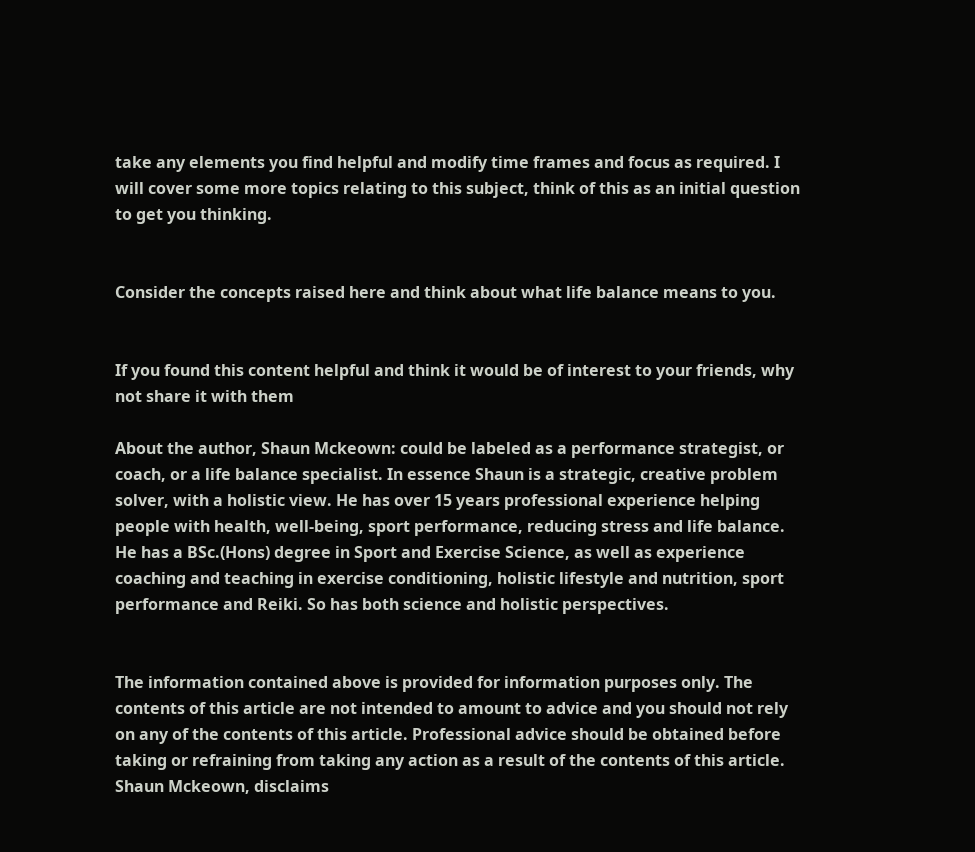take any elements you find helpful and modify time frames and focus as required. I will cover some more topics relating to this subject, think of this as an initial question to get you thinking.


Consider the concepts raised here and think about what life balance means to you.


If you found this content helpful and think it would be of interest to your friends, why not share it with them

About the author, Shaun Mckeown: could be labeled as a performance strategist, or coach, or a life balance specialist. In essence Shaun is a strategic, creative problem solver, with a holistic view. He has over 15 years professional experience helping people with health, well-being, sport performance, reducing stress and life balance. He has a BSc.(Hons) degree in Sport and Exercise Science, as well as experience coaching and teaching in exercise conditioning, holistic lifestyle and nutrition, sport performance and Reiki. So has both science and holistic perspectives.


The information contained above is provided for information purposes only. The contents of this article are not intended to amount to advice and you should not rely on any of the contents of this article. Professional advice should be obtained before taking or refraining from taking any action as a result of the contents of this article. Shaun Mckeown, disclaims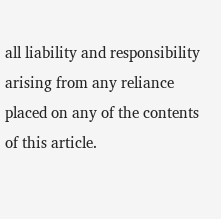all liability and responsibility arising from any reliance placed on any of the contents of this article.